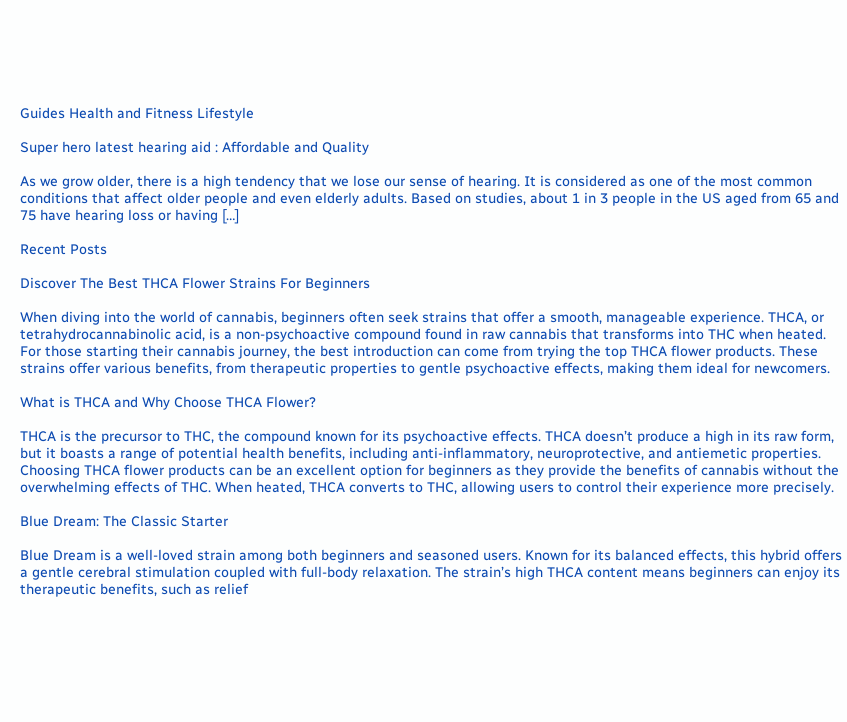Guides Health and Fitness Lifestyle

Super hero latest hearing aid : Affordable and Quality

As we grow older, there is a high tendency that we lose our sense of hearing. It is considered as one of the most common conditions that affect older people and even elderly adults. Based on studies, about 1 in 3 people in the US aged from 65 and 75 have hearing loss or having […]

Recent Posts

Discover The Best THCA Flower Strains For Beginners

When diving into the world of cannabis, beginners often seek strains that offer a smooth, manageable experience. THCA, or tetrahydrocannabinolic acid, is a non-psychoactive compound found in raw cannabis that transforms into THC when heated. For those starting their cannabis journey, the best introduction can come from trying the top THCA flower products. These strains offer various benefits, from therapeutic properties to gentle psychoactive effects, making them ideal for newcomers.

What is THCA and Why Choose THCA Flower?

THCA is the precursor to THC, the compound known for its psychoactive effects. THCA doesn’t produce a high in its raw form, but it boasts a range of potential health benefits, including anti-inflammatory, neuroprotective, and antiemetic properties. Choosing THCA flower products can be an excellent option for beginners as they provide the benefits of cannabis without the overwhelming effects of THC. When heated, THCA converts to THC, allowing users to control their experience more precisely.

Blue Dream: The Classic Starter

Blue Dream is a well-loved strain among both beginners and seasoned users. Known for its balanced effects, this hybrid offers a gentle cerebral stimulation coupled with full-body relaxation. The strain’s high THCA content means beginners can enjoy its therapeutic benefits, such as relief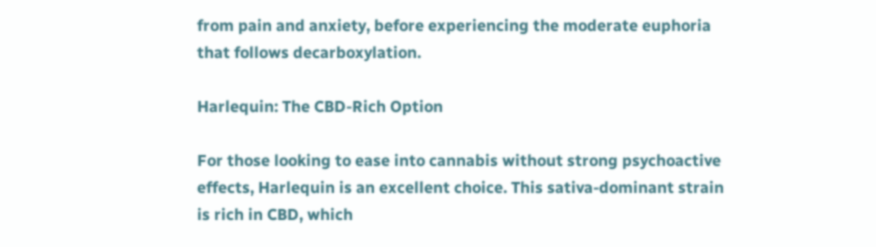from pain and anxiety, before experiencing the moderate euphoria that follows decarboxylation.

Harlequin: The CBD-Rich Option

For those looking to ease into cannabis without strong psychoactive effects, Harlequin is an excellent choice. This sativa-dominant strain is rich in CBD, which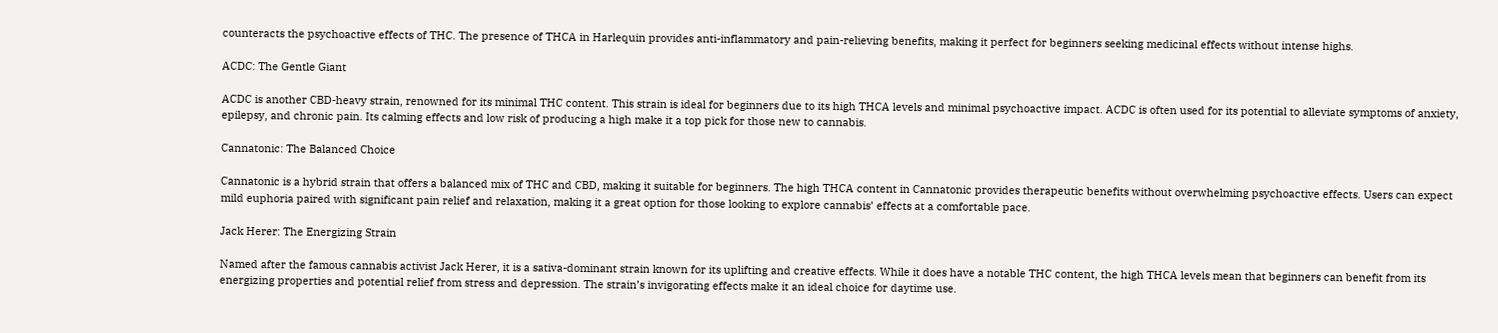counteracts the psychoactive effects of THC. The presence of THCA in Harlequin provides anti-inflammatory and pain-relieving benefits, making it perfect for beginners seeking medicinal effects without intense highs.

ACDC: The Gentle Giant

ACDC is another CBD-heavy strain, renowned for its minimal THC content. This strain is ideal for beginners due to its high THCA levels and minimal psychoactive impact. ACDC is often used for its potential to alleviate symptoms of anxiety, epilepsy, and chronic pain. Its calming effects and low risk of producing a high make it a top pick for those new to cannabis.

Cannatonic: The Balanced Choice

Cannatonic is a hybrid strain that offers a balanced mix of THC and CBD, making it suitable for beginners. The high THCA content in Cannatonic provides therapeutic benefits without overwhelming psychoactive effects. Users can expect mild euphoria paired with significant pain relief and relaxation, making it a great option for those looking to explore cannabis’ effects at a comfortable pace.

Jack Herer: The Energizing Strain

Named after the famous cannabis activist Jack Herer, it is a sativa-dominant strain known for its uplifting and creative effects. While it does have a notable THC content, the high THCA levels mean that beginners can benefit from its energizing properties and potential relief from stress and depression. The strain’s invigorating effects make it an ideal choice for daytime use.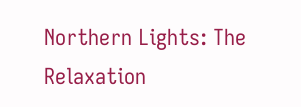Northern Lights: The Relaxation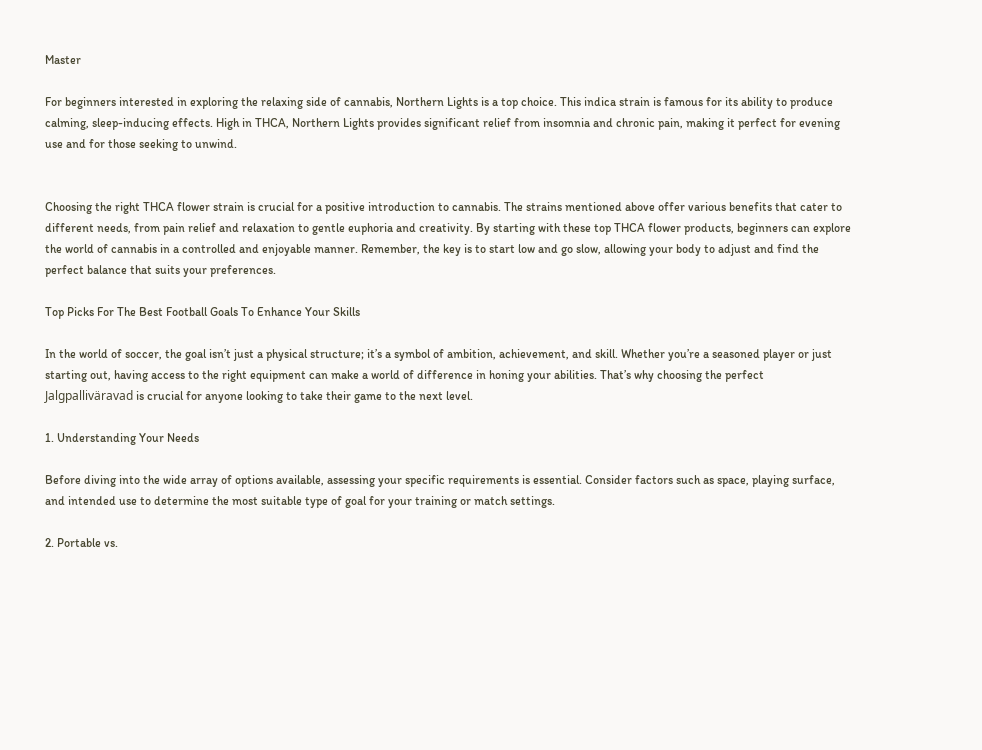Master

For beginners interested in exploring the relaxing side of cannabis, Northern Lights is a top choice. This indica strain is famous for its ability to produce calming, sleep-inducing effects. High in THCA, Northern Lights provides significant relief from insomnia and chronic pain, making it perfect for evening use and for those seeking to unwind.


Choosing the right THCA flower strain is crucial for a positive introduction to cannabis. The strains mentioned above offer various benefits that cater to different needs, from pain relief and relaxation to gentle euphoria and creativity. By starting with these top THCA flower products, beginners can explore the world of cannabis in a controlled and enjoyable manner. Remember, the key is to start low and go slow, allowing your body to adjust and find the perfect balance that suits your preferences.

Top Picks For The Best Football Goals To Enhance Your Skills

In the world of soccer, the goal isn’t just a physical structure; it’s a symbol of ambition, achievement, and skill. Whether you’re a seasoned player or just starting out, having access to the right equipment can make a world of difference in honing your abilities. That’s why choosing the perfect Jalgpalliväravad is crucial for anyone looking to take their game to the next level.

1. Understanding Your Needs

Before diving into the wide array of options available, assessing your specific requirements is essential. Consider factors such as space, playing surface, and intended use to determine the most suitable type of goal for your training or match settings.

2. Portable vs.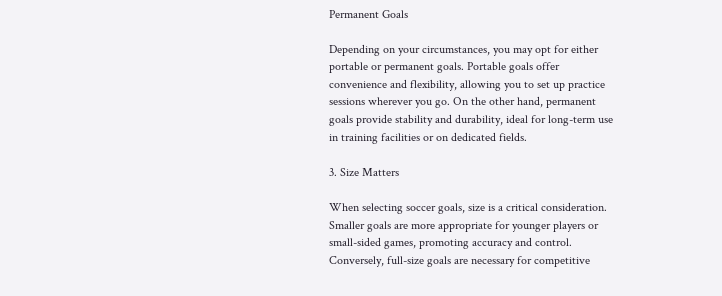Permanent Goals

Depending on your circumstances, you may opt for either portable or permanent goals. Portable goals offer convenience and flexibility, allowing you to set up practice sessions wherever you go. On the other hand, permanent goals provide stability and durability, ideal for long-term use in training facilities or on dedicated fields.

3. Size Matters

When selecting soccer goals, size is a critical consideration. Smaller goals are more appropriate for younger players or small-sided games, promoting accuracy and control. Conversely, full-size goals are necessary for competitive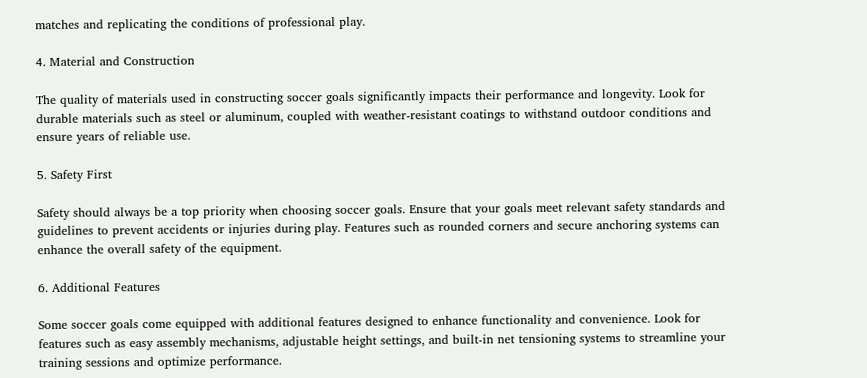matches and replicating the conditions of professional play.

4. Material and Construction

The quality of materials used in constructing soccer goals significantly impacts their performance and longevity. Look for durable materials such as steel or aluminum, coupled with weather-resistant coatings to withstand outdoor conditions and ensure years of reliable use.

5. Safety First

Safety should always be a top priority when choosing soccer goals. Ensure that your goals meet relevant safety standards and guidelines to prevent accidents or injuries during play. Features such as rounded corners and secure anchoring systems can enhance the overall safety of the equipment.

6. Additional Features

Some soccer goals come equipped with additional features designed to enhance functionality and convenience. Look for features such as easy assembly mechanisms, adjustable height settings, and built-in net tensioning systems to streamline your training sessions and optimize performance.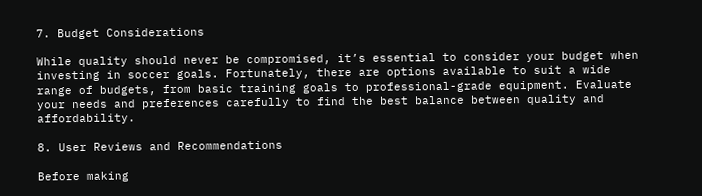7. Budget Considerations

While quality should never be compromised, it’s essential to consider your budget when investing in soccer goals. Fortunately, there are options available to suit a wide range of budgets, from basic training goals to professional-grade equipment. Evaluate your needs and preferences carefully to find the best balance between quality and affordability.

8. User Reviews and Recommendations

Before making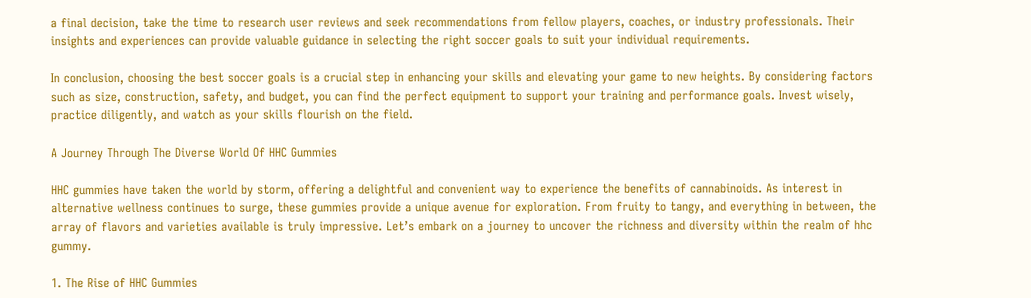a final decision, take the time to research user reviews and seek recommendations from fellow players, coaches, or industry professionals. Their insights and experiences can provide valuable guidance in selecting the right soccer goals to suit your individual requirements.

In conclusion, choosing the best soccer goals is a crucial step in enhancing your skills and elevating your game to new heights. By considering factors such as size, construction, safety, and budget, you can find the perfect equipment to support your training and performance goals. Invest wisely, practice diligently, and watch as your skills flourish on the field.

A Journey Through The Diverse World Of HHC Gummies

HHC gummies have taken the world by storm, offering a delightful and convenient way to experience the benefits of cannabinoids. As interest in alternative wellness continues to surge, these gummies provide a unique avenue for exploration. From fruity to tangy, and everything in between, the array of flavors and varieties available is truly impressive. Let’s embark on a journey to uncover the richness and diversity within the realm of hhc gummy.

1. The Rise of HHC Gummies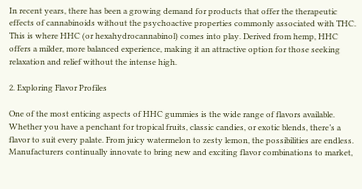In recent years, there has been a growing demand for products that offer the therapeutic effects of cannabinoids without the psychoactive properties commonly associated with THC. This is where HHC (or hexahydrocannabinol) comes into play. Derived from hemp, HHC offers a milder, more balanced experience, making it an attractive option for those seeking relaxation and relief without the intense high.

2. Exploring Flavor Profiles

One of the most enticing aspects of HHC gummies is the wide range of flavors available. Whether you have a penchant for tropical fruits, classic candies, or exotic blends, there’s a flavor to suit every palate. From juicy watermelon to zesty lemon, the possibilities are endless. Manufacturers continually innovate to bring new and exciting flavor combinations to market,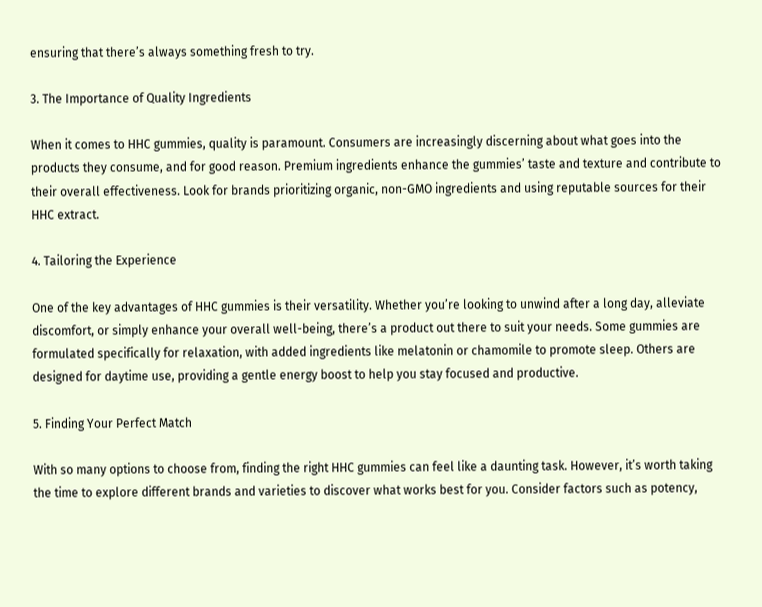ensuring that there’s always something fresh to try.

3. The Importance of Quality Ingredients

When it comes to HHC gummies, quality is paramount. Consumers are increasingly discerning about what goes into the products they consume, and for good reason. Premium ingredients enhance the gummies’ taste and texture and contribute to their overall effectiveness. Look for brands prioritizing organic, non-GMO ingredients and using reputable sources for their HHC extract.

4. Tailoring the Experience

One of the key advantages of HHC gummies is their versatility. Whether you’re looking to unwind after a long day, alleviate discomfort, or simply enhance your overall well-being, there’s a product out there to suit your needs. Some gummies are formulated specifically for relaxation, with added ingredients like melatonin or chamomile to promote sleep. Others are designed for daytime use, providing a gentle energy boost to help you stay focused and productive.

5. Finding Your Perfect Match

With so many options to choose from, finding the right HHC gummies can feel like a daunting task. However, it’s worth taking the time to explore different brands and varieties to discover what works best for you. Consider factors such as potency,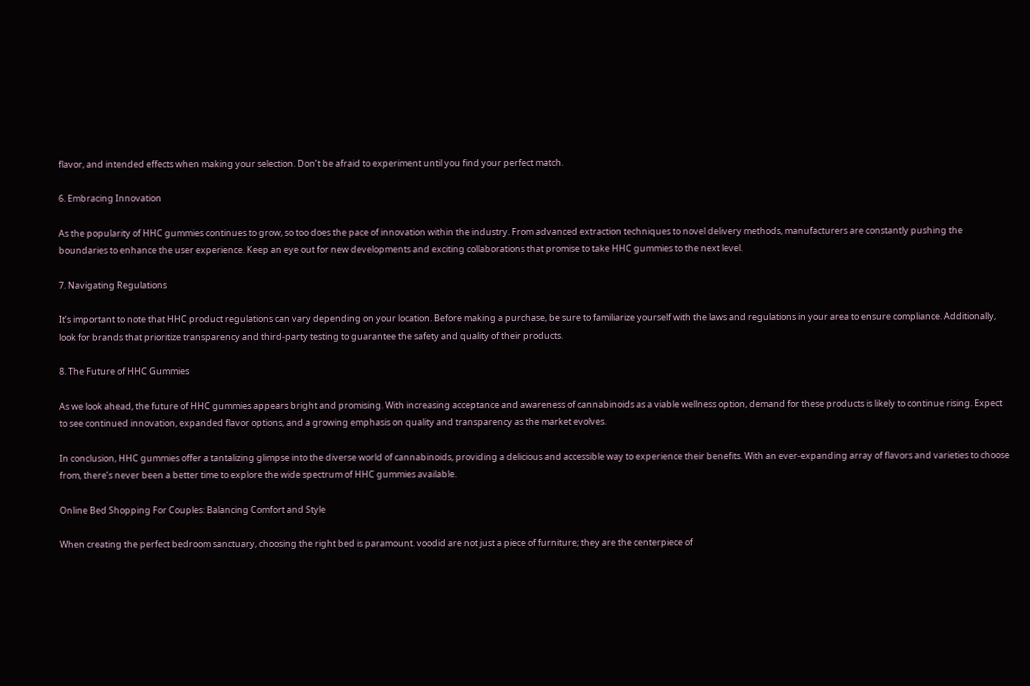flavor, and intended effects when making your selection. Don’t be afraid to experiment until you find your perfect match.

6. Embracing Innovation

As the popularity of HHC gummies continues to grow, so too does the pace of innovation within the industry. From advanced extraction techniques to novel delivery methods, manufacturers are constantly pushing the boundaries to enhance the user experience. Keep an eye out for new developments and exciting collaborations that promise to take HHC gummies to the next level.

7. Navigating Regulations

It’s important to note that HHC product regulations can vary depending on your location. Before making a purchase, be sure to familiarize yourself with the laws and regulations in your area to ensure compliance. Additionally, look for brands that prioritize transparency and third-party testing to guarantee the safety and quality of their products.

8. The Future of HHC Gummies

As we look ahead, the future of HHC gummies appears bright and promising. With increasing acceptance and awareness of cannabinoids as a viable wellness option, demand for these products is likely to continue rising. Expect to see continued innovation, expanded flavor options, and a growing emphasis on quality and transparency as the market evolves.

In conclusion, HHC gummies offer a tantalizing glimpse into the diverse world of cannabinoids, providing a delicious and accessible way to experience their benefits. With an ever-expanding array of flavors and varieties to choose from, there’s never been a better time to explore the wide spectrum of HHC gummies available.

Online Bed Shopping For Couples: Balancing Comfort and Style

When creating the perfect bedroom sanctuary, choosing the right bed is paramount. voodid are not just a piece of furniture; they are the centerpiece of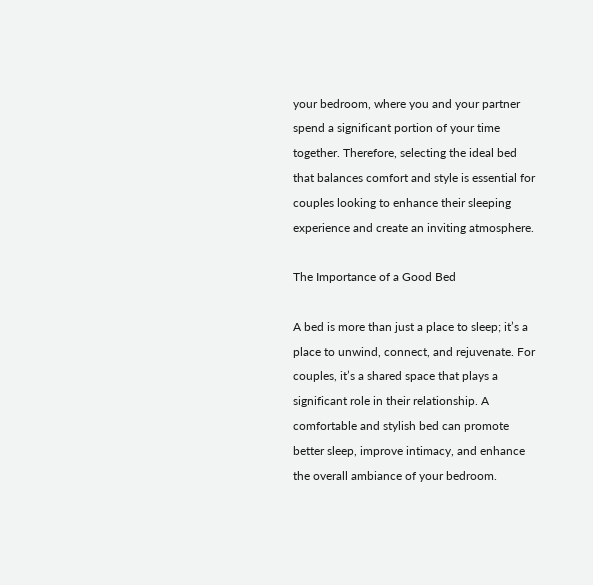your bedroom, where you and your partner spend a significant portion of your time together. Therefore, selecting the ideal bed that balances comfort and style is essential for couples looking to enhance their sleeping experience and create an inviting atmosphere.

The Importance of a Good Bed

A bed is more than just a place to sleep; it’s a place to unwind, connect, and rejuvenate. For couples, it’s a shared space that plays a significant role in their relationship. A comfortable and stylish bed can promote better sleep, improve intimacy, and enhance the overall ambiance of your bedroom.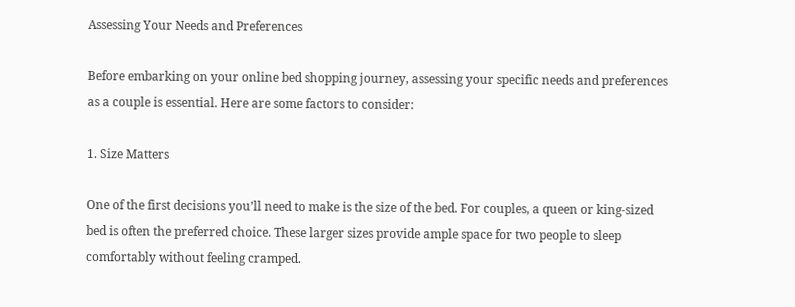Assessing Your Needs and Preferences

Before embarking on your online bed shopping journey, assessing your specific needs and preferences as a couple is essential. Here are some factors to consider:

1. Size Matters

One of the first decisions you’ll need to make is the size of the bed. For couples, a queen or king-sized bed is often the preferred choice. These larger sizes provide ample space for two people to sleep comfortably without feeling cramped.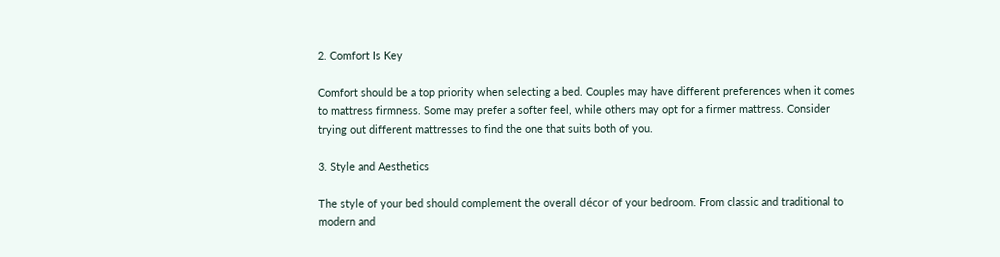2. Comfort Is Key

Comfort should be a top priority when selecting a bed. Couples may have different preferences when it comes to mattress firmness. Some may prefer a softer feel, while others may opt for a firmer mattress. Consider trying out different mattresses to find the one that suits both of you.

3. Style and Aesthetics

The style of your bed should complement the overall décor of your bedroom. From classic and traditional to modern and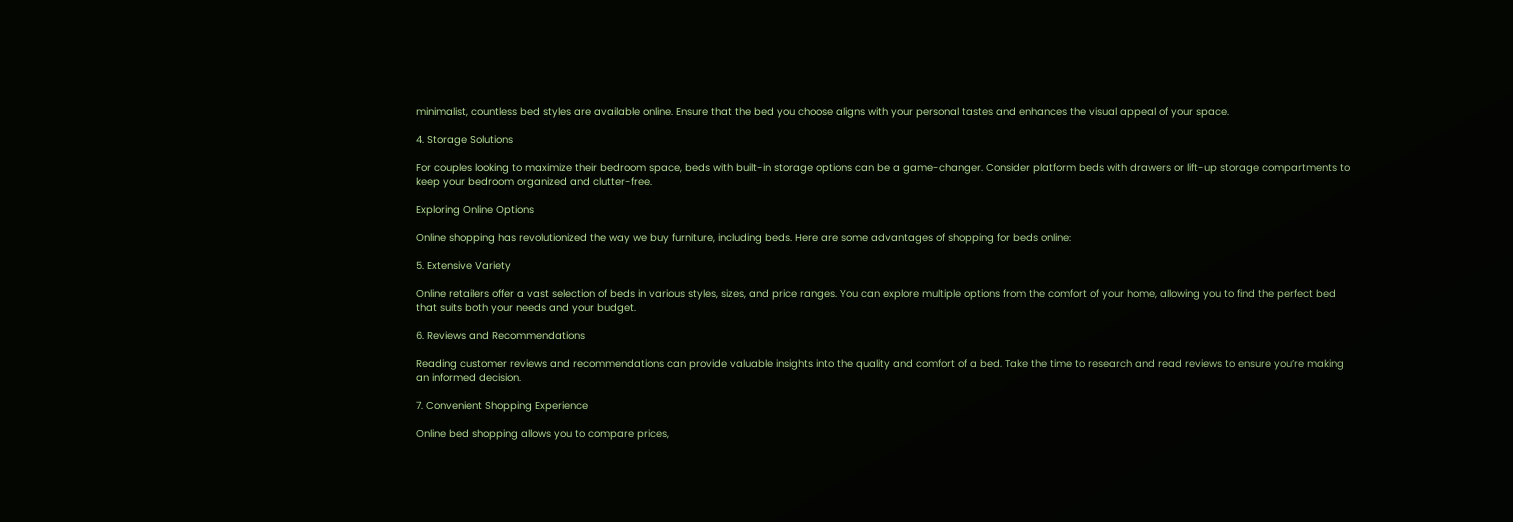minimalist, countless bed styles are available online. Ensure that the bed you choose aligns with your personal tastes and enhances the visual appeal of your space.

4. Storage Solutions

For couples looking to maximize their bedroom space, beds with built-in storage options can be a game-changer. Consider platform beds with drawers or lift-up storage compartments to keep your bedroom organized and clutter-free.

Exploring Online Options

Online shopping has revolutionized the way we buy furniture, including beds. Here are some advantages of shopping for beds online:

5. Extensive Variety

Online retailers offer a vast selection of beds in various styles, sizes, and price ranges. You can explore multiple options from the comfort of your home, allowing you to find the perfect bed that suits both your needs and your budget.

6. Reviews and Recommendations

Reading customer reviews and recommendations can provide valuable insights into the quality and comfort of a bed. Take the time to research and read reviews to ensure you’re making an informed decision.

7. Convenient Shopping Experience

Online bed shopping allows you to compare prices,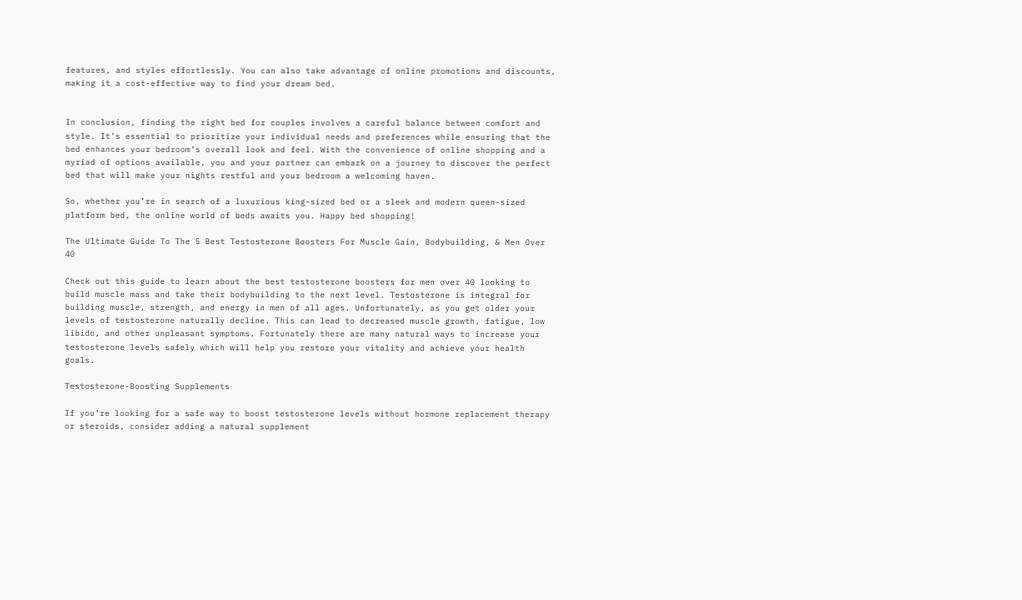features, and styles effortlessly. You can also take advantage of online promotions and discounts, making it a cost-effective way to find your dream bed.


In conclusion, finding the right bed for couples involves a careful balance between comfort and style. It’s essential to prioritize your individual needs and preferences while ensuring that the bed enhances your bedroom’s overall look and feel. With the convenience of online shopping and a myriad of options available, you and your partner can embark on a journey to discover the perfect bed that will make your nights restful and your bedroom a welcoming haven.

So, whether you’re in search of a luxurious king-sized bed or a sleek and modern queen-sized platform bed, the online world of beds awaits you. Happy bed shopping!

The Ultimate Guide To The 5 Best Testosterone Boosters For Muscle Gain, Bodybuilding, & Men Over 40

Check out this guide to learn about the best testosterone boosters for men over 40 looking to build muscle mass and take their bodybuilding to the next level. Testosterone is integral for building muscle, strength, and energy in men of all ages. Unfortunately, as you get older your levels of testosterone naturally decline. This can lead to decreased muscle growth, fatigue, low libido, and other unpleasant symptoms. Fortunately there are many natural ways to increase your testosterone levels safely which will help you restore your vitality and achieve your health goals.

Testosterone-Boosting Supplements

If you’re looking for a safe way to boost testosterone levels without hormone replacement therapy or steroids, consider adding a natural supplement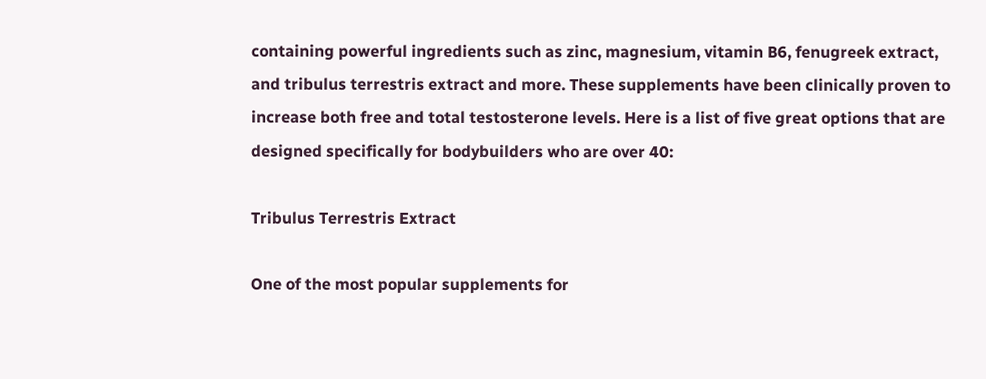containing powerful ingredients such as zinc, magnesium, vitamin B6, fenugreek extract, and tribulus terrestris extract and more. These supplements have been clinically proven to increase both free and total testosterone levels. Here is a list of five great options that are designed specifically for bodybuilders who are over 40:

Tribulus Terrestris Extract

One of the most popular supplements for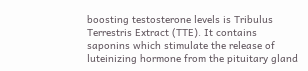boosting testosterone levels is Tribulus Terrestris Extract (TTE). It contains saponins which stimulate the release of luteinizing hormone from the pituitary gland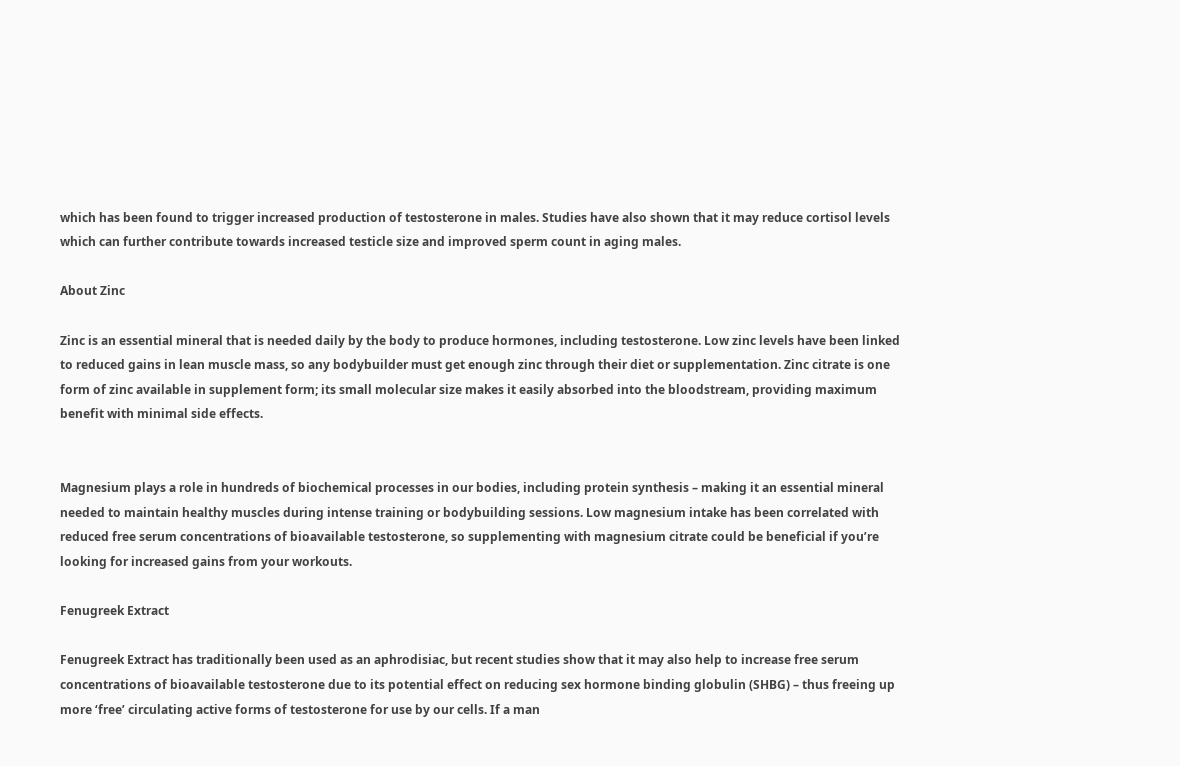which has been found to trigger increased production of testosterone in males. Studies have also shown that it may reduce cortisol levels which can further contribute towards increased testicle size and improved sperm count in aging males.

About Zinc

Zinc is an essential mineral that is needed daily by the body to produce hormones, including testosterone. Low zinc levels have been linked to reduced gains in lean muscle mass, so any bodybuilder must get enough zinc through their diet or supplementation. Zinc citrate is one form of zinc available in supplement form; its small molecular size makes it easily absorbed into the bloodstream, providing maximum benefit with minimal side effects.


Magnesium plays a role in hundreds of biochemical processes in our bodies, including protein synthesis – making it an essential mineral needed to maintain healthy muscles during intense training or bodybuilding sessions. Low magnesium intake has been correlated with reduced free serum concentrations of bioavailable testosterone, so supplementing with magnesium citrate could be beneficial if you’re looking for increased gains from your workouts.

Fenugreek Extract

Fenugreek Extract has traditionally been used as an aphrodisiac, but recent studies show that it may also help to increase free serum concentrations of bioavailable testosterone due to its potential effect on reducing sex hormone binding globulin (SHBG) – thus freeing up more ‘free’ circulating active forms of testosterone for use by our cells. If a man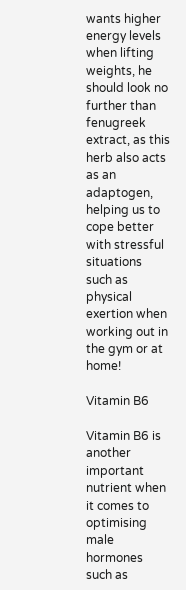wants higher energy levels when lifting weights, he should look no further than fenugreek extract, as this herb also acts as an adaptogen, helping us to cope better with stressful situations such as physical exertion when working out in the gym or at home!

Vitamin B6

Vitamin B6 is another important nutrient when it comes to optimising male hormones such as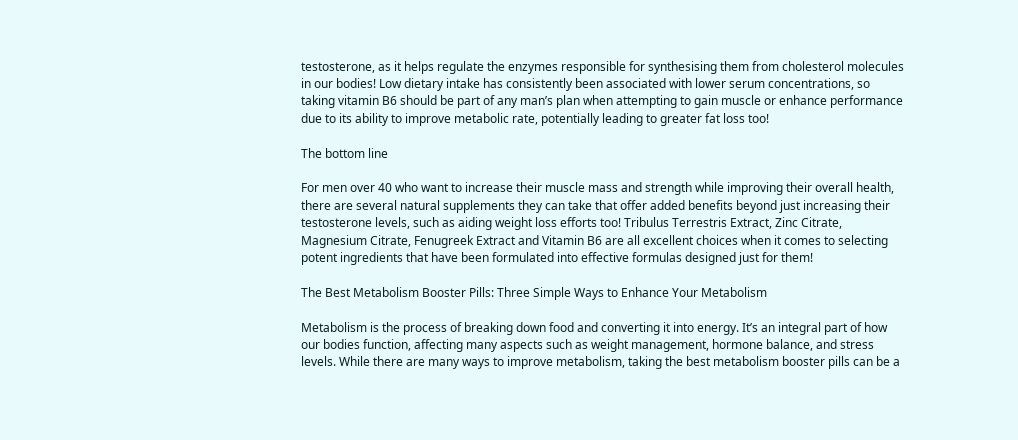testosterone, as it helps regulate the enzymes responsible for synthesising them from cholesterol molecules in our bodies! Low dietary intake has consistently been associated with lower serum concentrations, so taking vitamin B6 should be part of any man’s plan when attempting to gain muscle or enhance performance due to its ability to improve metabolic rate, potentially leading to greater fat loss too!

The bottom line

For men over 40 who want to increase their muscle mass and strength while improving their overall health, there are several natural supplements they can take that offer added benefits beyond just increasing their testosterone levels, such as aiding weight loss efforts too! Tribulus Terrestris Extract, Zinc Citrate, Magnesium Citrate, Fenugreek Extract and Vitamin B6 are all excellent choices when it comes to selecting potent ingredients that have been formulated into effective formulas designed just for them!

The Best Metabolism Booster Pills: Three Simple Ways to Enhance Your Metabolism

Metabolism is the process of breaking down food and converting it into energy. It’s an integral part of how our bodies function, affecting many aspects such as weight management, hormone balance, and stress levels. While there are many ways to improve metabolism, taking the best metabolism booster pills can be a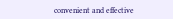convenient and effective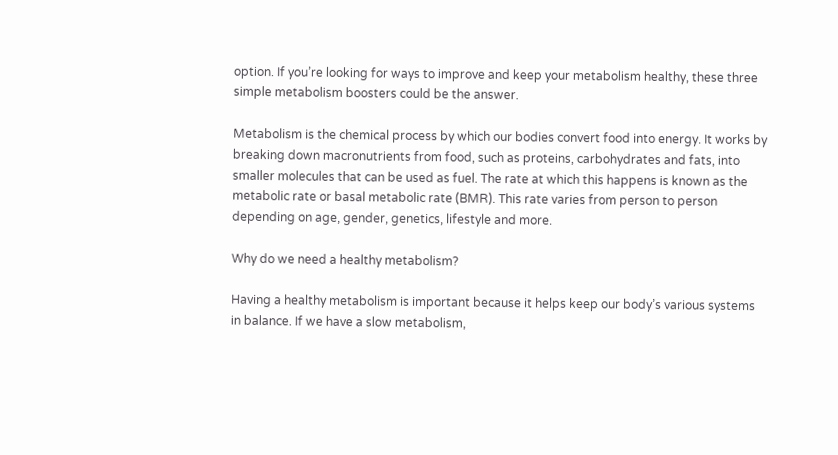option. If you’re looking for ways to improve and keep your metabolism healthy, these three simple metabolism boosters could be the answer.

Metabolism is the chemical process by which our bodies convert food into energy. It works by breaking down macronutrients from food, such as proteins, carbohydrates and fats, into smaller molecules that can be used as fuel. The rate at which this happens is known as the metabolic rate or basal metabolic rate (BMR). This rate varies from person to person depending on age, gender, genetics, lifestyle and more.

Why do we need a healthy metabolism?

Having a healthy metabolism is important because it helps keep our body’s various systems in balance. If we have a slow metabolism,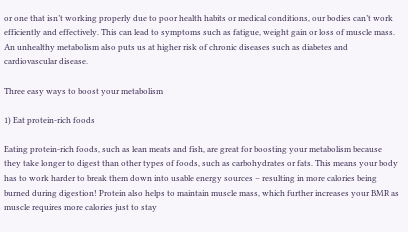or one that isn’t working properly due to poor health habits or medical conditions, our bodies can’t work efficiently and effectively. This can lead to symptoms such as fatigue, weight gain or loss of muscle mass. An unhealthy metabolism also puts us at higher risk of chronic diseases such as diabetes and cardiovascular disease.

Three easy ways to boost your metabolism

1) Eat protein-rich foods

Eating protein-rich foods, such as lean meats and fish, are great for boosting your metabolism because they take longer to digest than other types of foods, such as carbohydrates or fats. This means your body has to work harder to break them down into usable energy sources – resulting in more calories being burned during digestion! Protein also helps to maintain muscle mass, which further increases your BMR as muscle requires more calories just to stay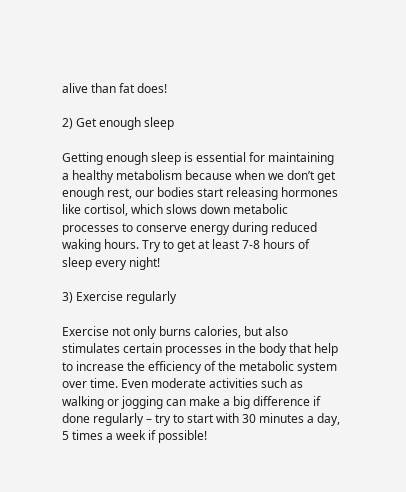alive than fat does!

2) Get enough sleep

Getting enough sleep is essential for maintaining a healthy metabolism because when we don’t get enough rest, our bodies start releasing hormones like cortisol, which slows down metabolic processes to conserve energy during reduced waking hours. Try to get at least 7-8 hours of sleep every night!

3) Exercise regularly

Exercise not only burns calories, but also stimulates certain processes in the body that help to increase the efficiency of the metabolic system over time. Even moderate activities such as walking or jogging can make a big difference if done regularly – try to start with 30 minutes a day, 5 times a week if possible!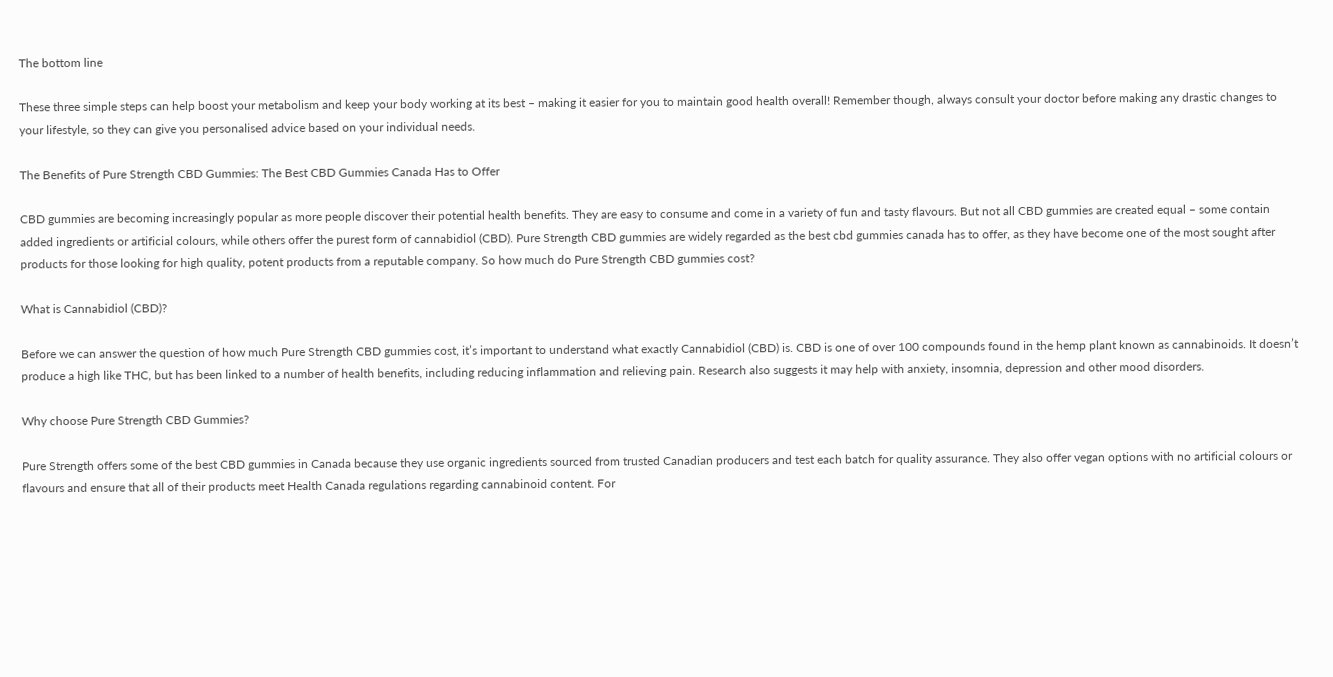The bottom line

These three simple steps can help boost your metabolism and keep your body working at its best – making it easier for you to maintain good health overall! Remember though, always consult your doctor before making any drastic changes to your lifestyle, so they can give you personalised advice based on your individual needs.

The Benefits of Pure Strength CBD Gummies: The Best CBD Gummies Canada Has to Offer

CBD gummies are becoming increasingly popular as more people discover their potential health benefits. They are easy to consume and come in a variety of fun and tasty flavours. But not all CBD gummies are created equal – some contain added ingredients or artificial colours, while others offer the purest form of cannabidiol (CBD). Pure Strength CBD gummies are widely regarded as the best cbd gummies canada has to offer, as they have become one of the most sought after products for those looking for high quality, potent products from a reputable company. So how much do Pure Strength CBD gummies cost?

What is Cannabidiol (CBD)?

Before we can answer the question of how much Pure Strength CBD gummies cost, it’s important to understand what exactly Cannabidiol (CBD) is. CBD is one of over 100 compounds found in the hemp plant known as cannabinoids. It doesn’t produce a high like THC, but has been linked to a number of health benefits, including reducing inflammation and relieving pain. Research also suggests it may help with anxiety, insomnia, depression and other mood disorders.

Why choose Pure Strength CBD Gummies?

Pure Strength offers some of the best CBD gummies in Canada because they use organic ingredients sourced from trusted Canadian producers and test each batch for quality assurance. They also offer vegan options with no artificial colours or flavours and ensure that all of their products meet Health Canada regulations regarding cannabinoid content. For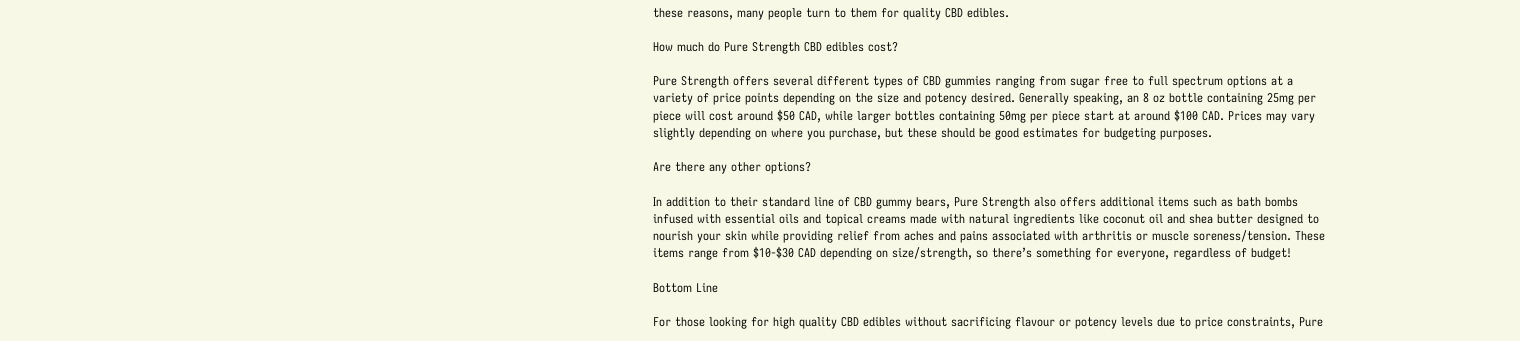these reasons, many people turn to them for quality CBD edibles.

How much do Pure Strength CBD edibles cost?

Pure Strength offers several different types of CBD gummies ranging from sugar free to full spectrum options at a variety of price points depending on the size and potency desired. Generally speaking, an 8 oz bottle containing 25mg per piece will cost around $50 CAD, while larger bottles containing 50mg per piece start at around $100 CAD. Prices may vary slightly depending on where you purchase, but these should be good estimates for budgeting purposes.

Are there any other options?

In addition to their standard line of CBD gummy bears, Pure Strength also offers additional items such as bath bombs infused with essential oils and topical creams made with natural ingredients like coconut oil and shea butter designed to nourish your skin while providing relief from aches and pains associated with arthritis or muscle soreness/tension. These items range from $10-$30 CAD depending on size/strength, so there’s something for everyone, regardless of budget!

Bottom Line

For those looking for high quality CBD edibles without sacrificing flavour or potency levels due to price constraints, Pure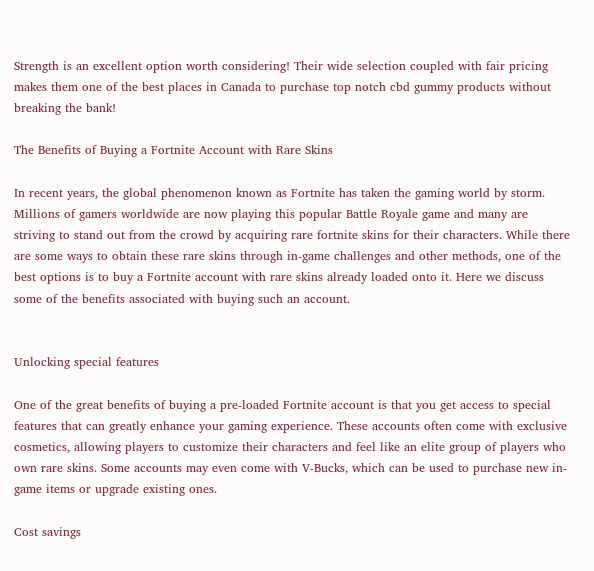Strength is an excellent option worth considering! Their wide selection coupled with fair pricing makes them one of the best places in Canada to purchase top notch cbd gummy products without breaking the bank!

The Benefits of Buying a Fortnite Account with Rare Skins

In recent years, the global phenomenon known as Fortnite has taken the gaming world by storm. Millions of gamers worldwide are now playing this popular Battle Royale game and many are striving to stand out from the crowd by acquiring rare fortnite skins for their characters. While there are some ways to obtain these rare skins through in-game challenges and other methods, one of the best options is to buy a Fortnite account with rare skins already loaded onto it. Here we discuss some of the benefits associated with buying such an account.


Unlocking special features

One of the great benefits of buying a pre-loaded Fortnite account is that you get access to special features that can greatly enhance your gaming experience. These accounts often come with exclusive cosmetics, allowing players to customize their characters and feel like an elite group of players who own rare skins. Some accounts may even come with V-Bucks, which can be used to purchase new in-game items or upgrade existing ones.

Cost savings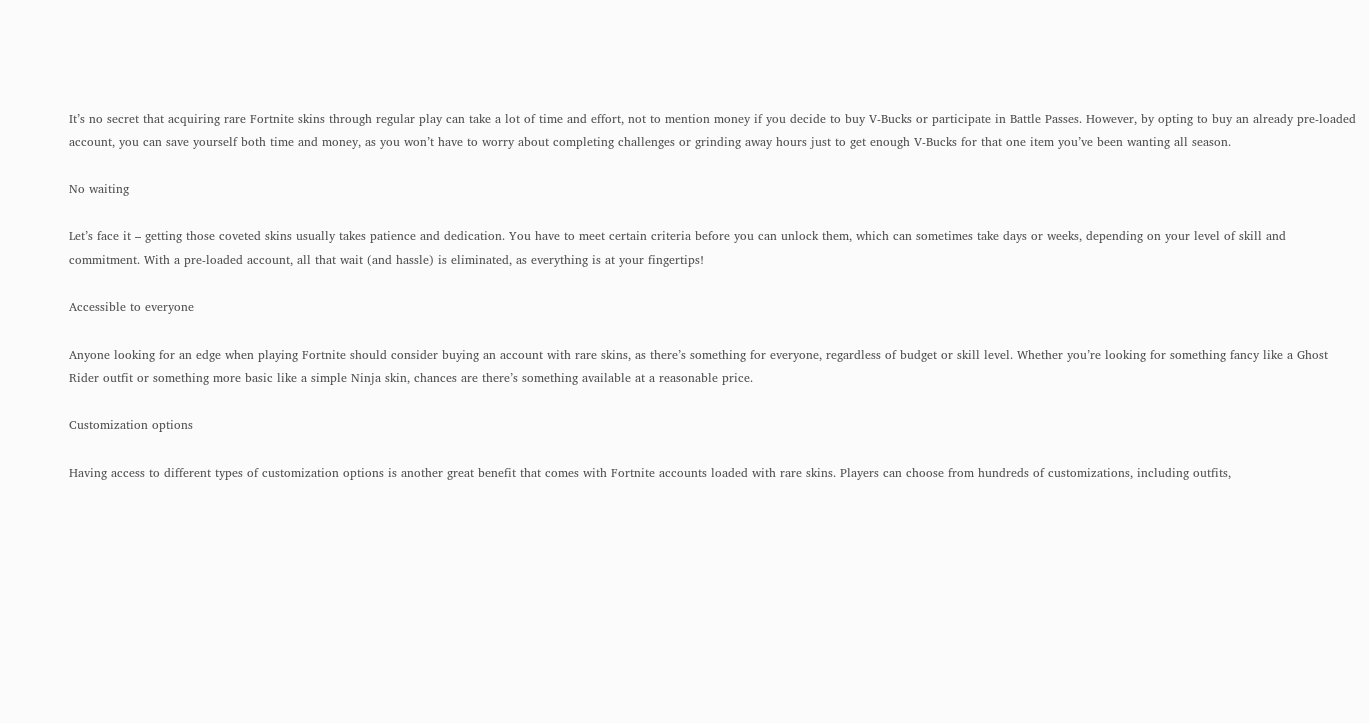It’s no secret that acquiring rare Fortnite skins through regular play can take a lot of time and effort, not to mention money if you decide to buy V-Bucks or participate in Battle Passes. However, by opting to buy an already pre-loaded account, you can save yourself both time and money, as you won’t have to worry about completing challenges or grinding away hours just to get enough V-Bucks for that one item you’ve been wanting all season.

No waiting

Let’s face it – getting those coveted skins usually takes patience and dedication. You have to meet certain criteria before you can unlock them, which can sometimes take days or weeks, depending on your level of skill and commitment. With a pre-loaded account, all that wait (and hassle) is eliminated, as everything is at your fingertips!

Accessible to everyone

Anyone looking for an edge when playing Fortnite should consider buying an account with rare skins, as there’s something for everyone, regardless of budget or skill level. Whether you’re looking for something fancy like a Ghost Rider outfit or something more basic like a simple Ninja skin, chances are there’s something available at a reasonable price.

Customization options

Having access to different types of customization options is another great benefit that comes with Fortnite accounts loaded with rare skins. Players can choose from hundreds of customizations, including outfits,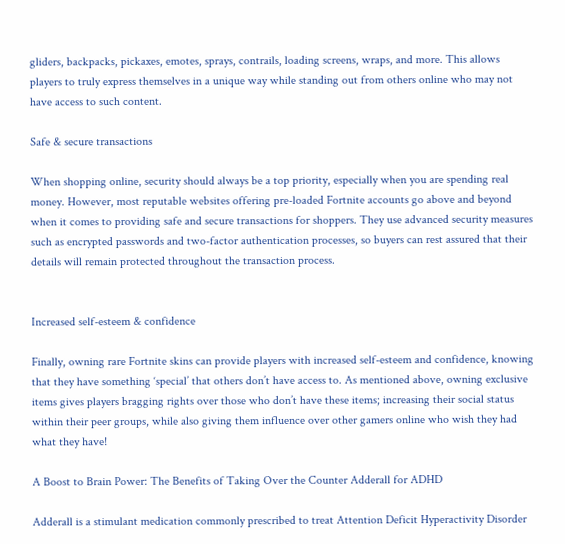gliders, backpacks, pickaxes, emotes, sprays, contrails, loading screens, wraps, and more. This allows players to truly express themselves in a unique way while standing out from others online who may not have access to such content.

Safe & secure transactions

When shopping online, security should always be a top priority, especially when you are spending real money. However, most reputable websites offering pre-loaded Fortnite accounts go above and beyond when it comes to providing safe and secure transactions for shoppers. They use advanced security measures such as encrypted passwords and two-factor authentication processes, so buyers can rest assured that their details will remain protected throughout the transaction process.


Increased self-esteem & confidence

Finally, owning rare Fortnite skins can provide players with increased self-esteem and confidence, knowing that they have something ‘special’ that others don’t have access to. As mentioned above, owning exclusive items gives players bragging rights over those who don’t have these items; increasing their social status within their peer groups, while also giving them influence over other gamers online who wish they had what they have!

A Boost to Brain Power: The Benefits of Taking Over the Counter Adderall for ADHD

Adderall is a stimulant medication commonly prescribed to treat Attention Deficit Hyperactivity Disorder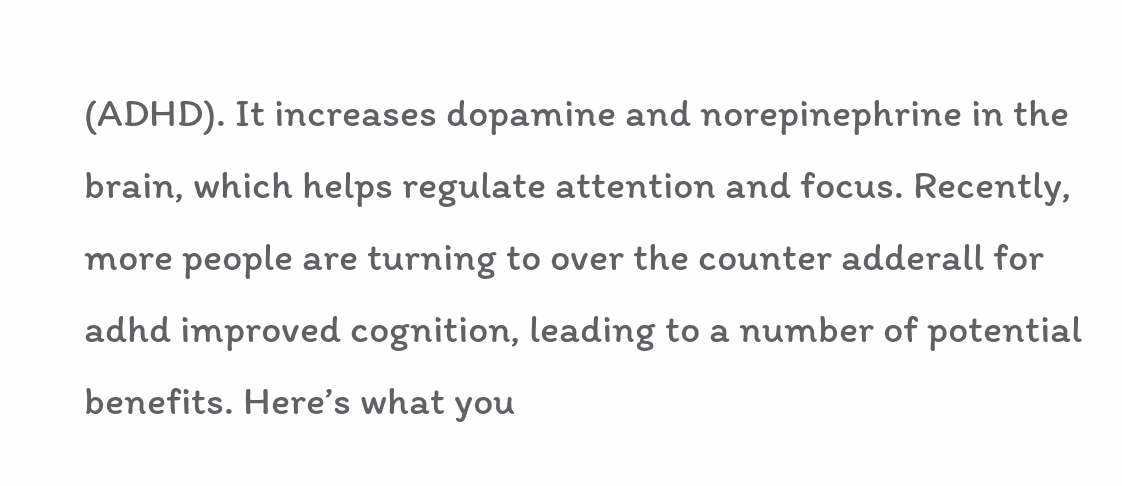(ADHD). It increases dopamine and norepinephrine in the brain, which helps regulate attention and focus. Recently, more people are turning to over the counter adderall for adhd improved cognition, leading to a number of potential benefits. Here’s what you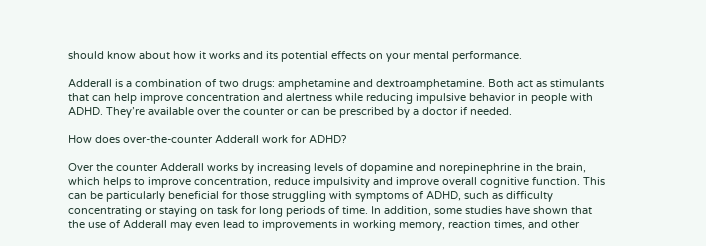should know about how it works and its potential effects on your mental performance.

Adderall is a combination of two drugs: amphetamine and dextroamphetamine. Both act as stimulants that can help improve concentration and alertness while reducing impulsive behavior in people with ADHD. They’re available over the counter or can be prescribed by a doctor if needed.

How does over-the-counter Adderall work for ADHD?

Over the counter Adderall works by increasing levels of dopamine and norepinephrine in the brain, which helps to improve concentration, reduce impulsivity and improve overall cognitive function. This can be particularly beneficial for those struggling with symptoms of ADHD, such as difficulty concentrating or staying on task for long periods of time. In addition, some studies have shown that the use of Adderall may even lead to improvements in working memory, reaction times, and other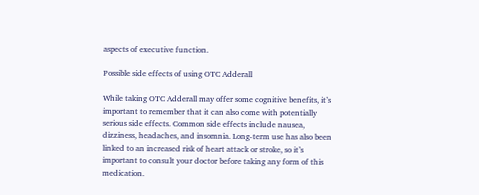aspects of executive function.

Possible side effects of using OTC Adderall

While taking OTC Adderall may offer some cognitive benefits, it’s important to remember that it can also come with potentially serious side effects. Common side effects include nausea, dizziness, headaches, and insomnia. Long-term use has also been linked to an increased risk of heart attack or stroke, so it’s important to consult your doctor before taking any form of this medication.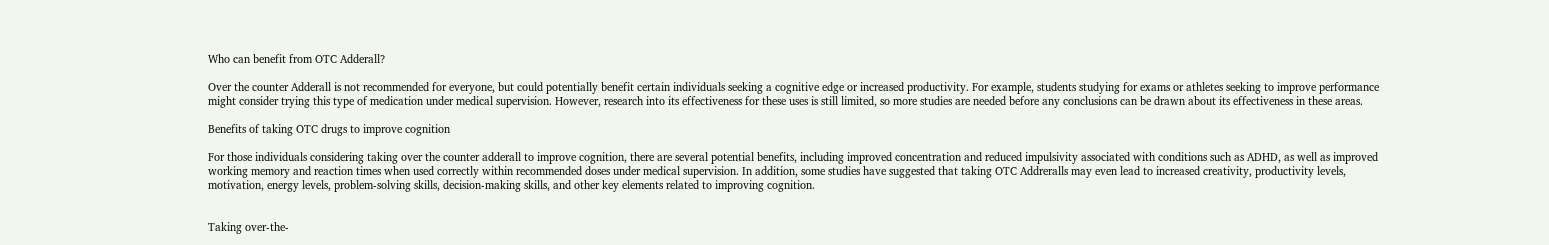Who can benefit from OTC Adderall?

Over the counter Adderall is not recommended for everyone, but could potentially benefit certain individuals seeking a cognitive edge or increased productivity. For example, students studying for exams or athletes seeking to improve performance might consider trying this type of medication under medical supervision. However, research into its effectiveness for these uses is still limited, so more studies are needed before any conclusions can be drawn about its effectiveness in these areas.

Benefits of taking OTC drugs to improve cognition

For those individuals considering taking over the counter adderall to improve cognition, there are several potential benefits, including improved concentration and reduced impulsivity associated with conditions such as ADHD, as well as improved working memory and reaction times when used correctly within recommended doses under medical supervision. In addition, some studies have suggested that taking OTC Addreralls may even lead to increased creativity, productivity levels, motivation, energy levels, problem-solving skills, decision-making skills, and other key elements related to improving cognition.


Taking over-the-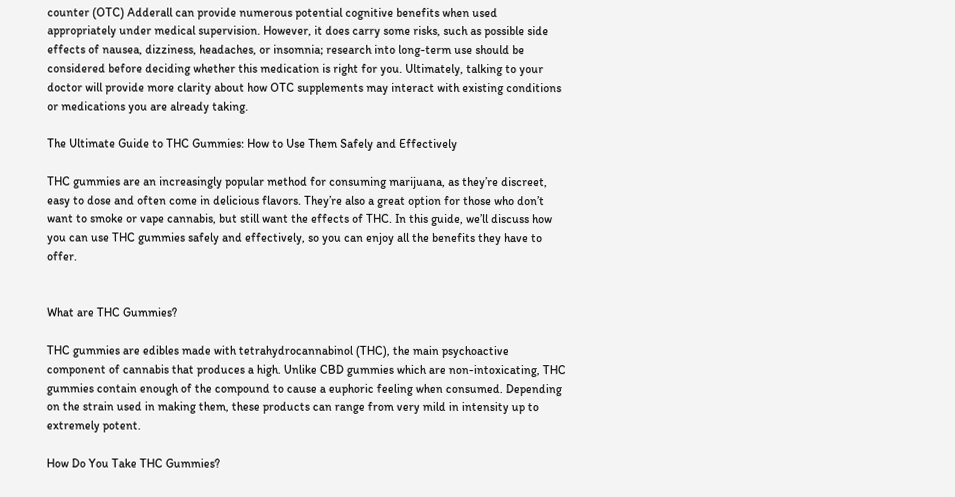counter (OTC) Adderall can provide numerous potential cognitive benefits when used appropriately under medical supervision. However, it does carry some risks, such as possible side effects of nausea, dizziness, headaches, or insomnia; research into long-term use should be considered before deciding whether this medication is right for you. Ultimately, talking to your doctor will provide more clarity about how OTC supplements may interact with existing conditions or medications you are already taking.

The Ultimate Guide to THC Gummies: How to Use Them Safely and Effectively

THC gummies are an increasingly popular method for consuming marijuana, as they’re discreet, easy to dose and often come in delicious flavors. They’re also a great option for those who don’t want to smoke or vape cannabis, but still want the effects of THC. In this guide, we’ll discuss how you can use THC gummies safely and effectively, so you can enjoy all the benefits they have to offer.


What are THC Gummies?

THC gummies are edibles made with tetrahydrocannabinol (THC), the main psychoactive component of cannabis that produces a high. Unlike CBD gummies which are non-intoxicating, THC gummies contain enough of the compound to cause a euphoric feeling when consumed. Depending on the strain used in making them, these products can range from very mild in intensity up to extremely potent.

How Do You Take THC Gummies?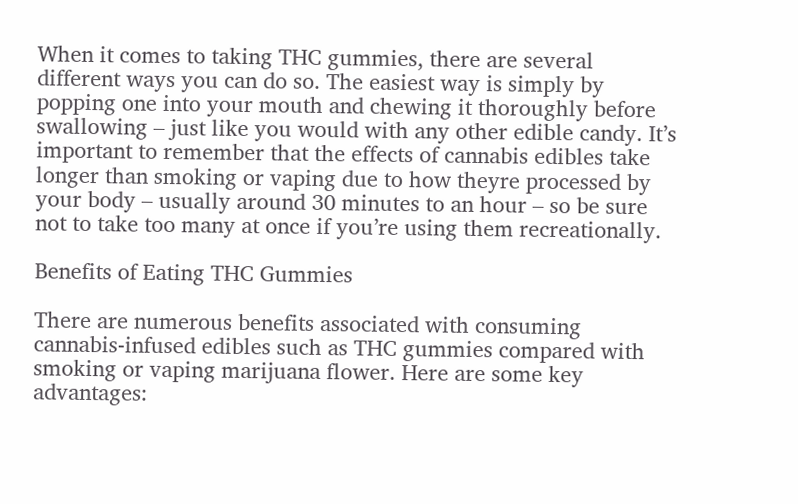When it comes to taking THC gummies, there are several different ways you can do so. The easiest way is simply by popping one into your mouth and chewing it thoroughly before swallowing – just like you would with any other edible candy. It’s important to remember that the effects of cannabis edibles take longer than smoking or vaping due to how theyre processed by your body – usually around 30 minutes to an hour – so be sure not to take too many at once if you’re using them recreationally.

Benefits of Eating THC Gummies

There are numerous benefits associated with consuming cannabis-infused edibles such as THC gummies compared with smoking or vaping marijuana flower. Here are some key advantages: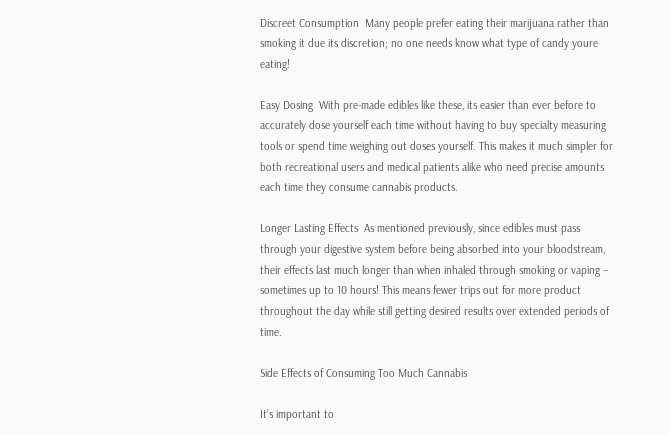Discreet Consumption  Many people prefer eating their marijuana rather than smoking it due its discretion; no one needs know what type of candy youre eating!

Easy Dosing  With pre-made edibles like these, its easier than ever before to accurately dose yourself each time without having to buy specialty measuring tools or spend time weighing out doses yourself. This makes it much simpler for both recreational users and medical patients alike who need precise amounts each time they consume cannabis products.

Longer Lasting Effects  As mentioned previously, since edibles must pass through your digestive system before being absorbed into your bloodstream, their effects last much longer than when inhaled through smoking or vaping – sometimes up to 10 hours! This means fewer trips out for more product throughout the day while still getting desired results over extended periods of time.

Side Effects of Consuming Too Much Cannabis

It’s important to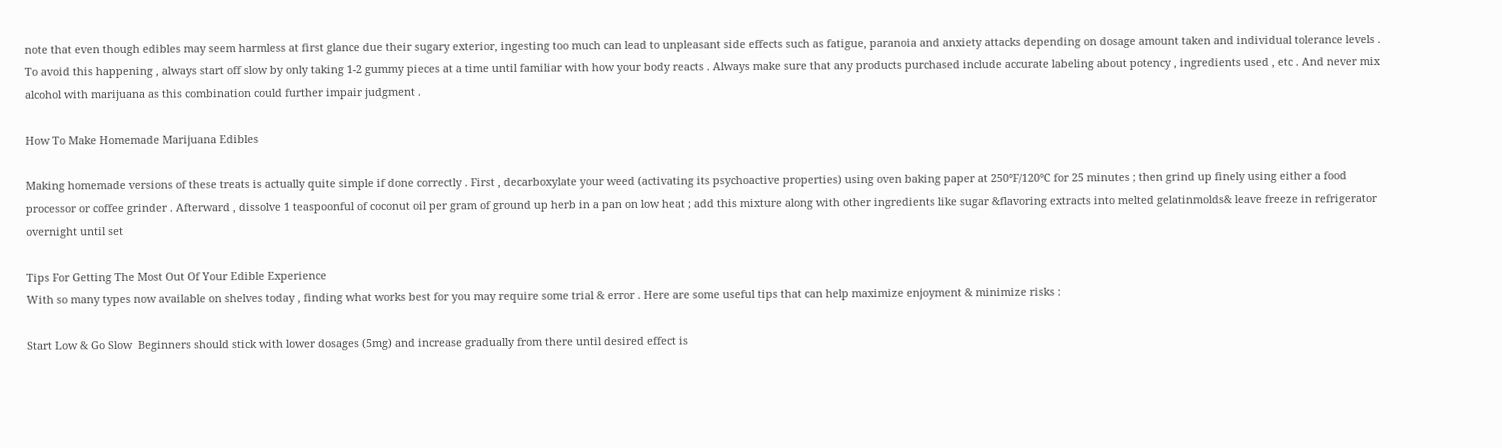note that even though edibles may seem harmless at first glance due their sugary exterior, ingesting too much can lead to unpleasant side effects such as fatigue, paranoia and anxiety attacks depending on dosage amount taken and individual tolerance levels . To avoid this happening , always start off slow by only taking 1-2 gummy pieces at a time until familiar with how your body reacts . Always make sure that any products purchased include accurate labeling about potency , ingredients used , etc . And never mix alcohol with marijuana as this combination could further impair judgment .

How To Make Homemade Marijuana Edibles

Making homemade versions of these treats is actually quite simple if done correctly . First , decarboxylate your weed (activating its psychoactive properties) using oven baking paper at 250°F/120°C for 25 minutes ; then grind up finely using either a food processor or coffee grinder . Afterward , dissolve 1 teaspoonful of coconut oil per gram of ground up herb in a pan on low heat ; add this mixture along with other ingredients like sugar &flavoring extracts into melted gelatinmolds& leave freeze in refrigerator overnight until set

Tips For Getting The Most Out Of Your Edible Experience
With so many types now available on shelves today , finding what works best for you may require some trial & error . Here are some useful tips that can help maximize enjoyment & minimize risks :

Start Low & Go Slow  Beginners should stick with lower dosages (5mg) and increase gradually from there until desired effect is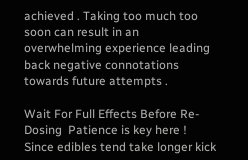achieved . Taking too much too soon can result in an overwhelming experience leading back negative connotations towards future attempts .

Wait For Full Effects Before Re-Dosing  Patience is key here ! Since edibles tend take longer kick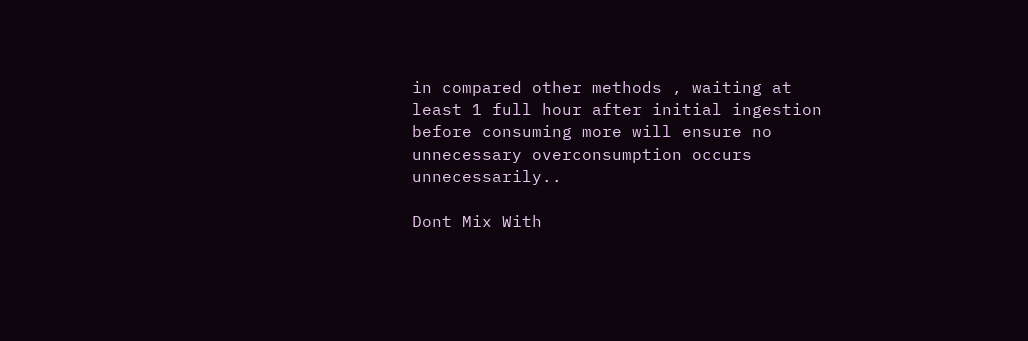in compared other methods , waiting at least 1 full hour after initial ingestion before consuming more will ensure no unnecessary overconsumption occurs unnecessarily..

Dont Mix With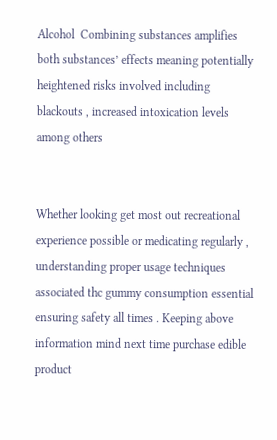Alcohol  Combining substances amplifies both substances’ effects meaning potentially heightened risks involved including blackouts , increased intoxication levels among others


Whether looking get most out recreational experience possible or medicating regularly , understanding proper usage techniques associated thc gummy consumption essential ensuring safety all times . Keeping above information mind next time purchase edible product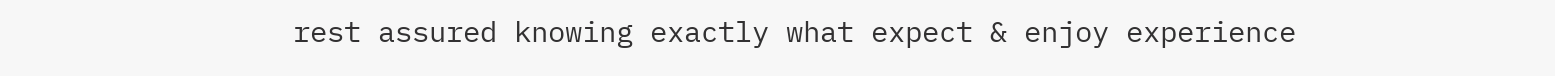rest assured knowing exactly what expect & enjoy experience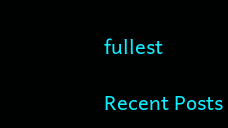fullest

Recent Posts